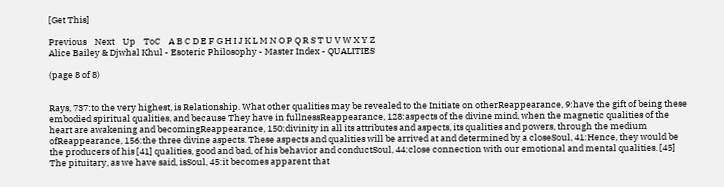[Get This]

Previous    Next    Up    ToC    A B C D E F G H I J K L M N O P Q R S T U V W X Y Z
Alice Bailey & Djwhal Khul - Esoteric Philosophy - Master Index - QUALITIES

(page 8 of 8)


Rays, 737:to the very highest, is Relationship. What other qualities may be revealed to the Initiate on otherReappearance, 9:have the gift of being these embodied spiritual qualities, and because They have in fullnessReappearance, 128:aspects of the divine mind, when the magnetic qualities of the heart are awakening and becomingReappearance, 150:divinity in all its attributes and aspects, its qualities and powers, through the medium ofReappearance, 156:the three divine aspects. These aspects and qualities will be arrived at and determined by a closeSoul, 41:Hence, they would be the producers of his [41] qualities, good and bad, of his behavior and conductSoul, 44:close connection with our emotional and mental qualities. [45] The pituitary, as we have said, isSoul, 45:it becomes apparent that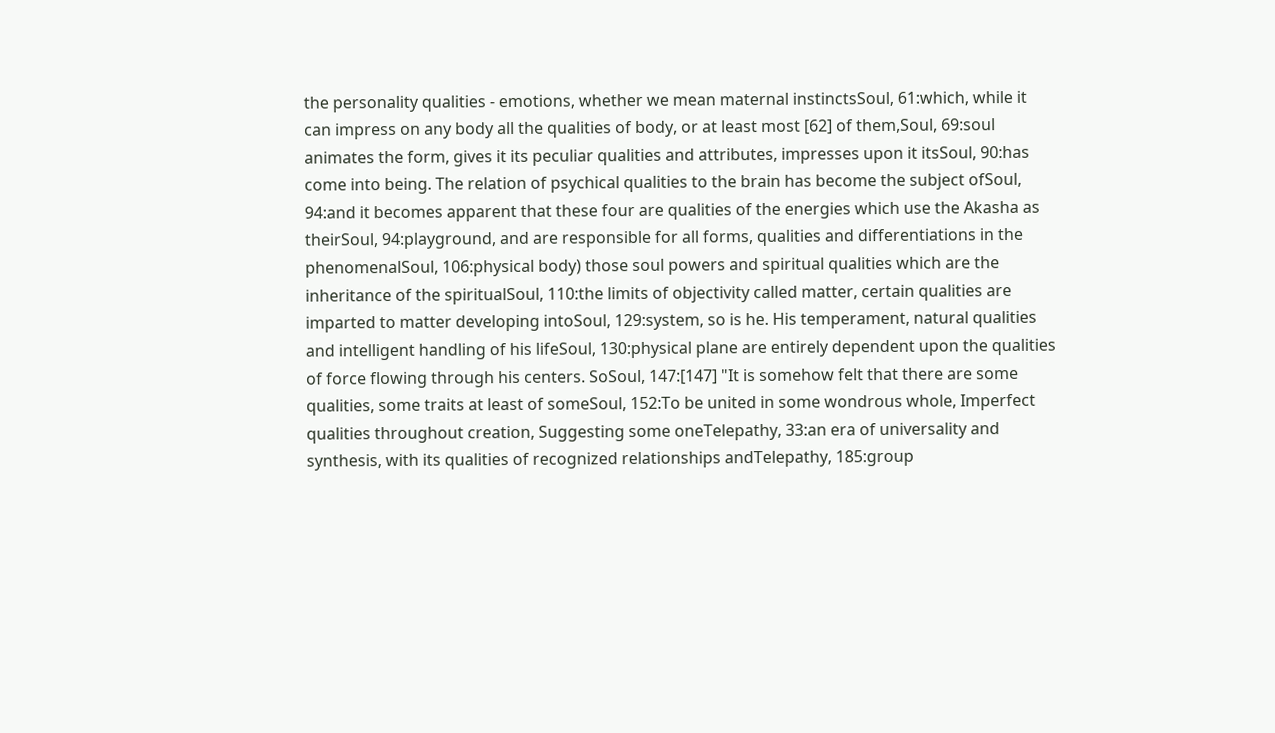the personality qualities - emotions, whether we mean maternal instinctsSoul, 61:which, while it can impress on any body all the qualities of body, or at least most [62] of them,Soul, 69:soul animates the form, gives it its peculiar qualities and attributes, impresses upon it itsSoul, 90:has come into being. The relation of psychical qualities to the brain has become the subject ofSoul, 94:and it becomes apparent that these four are qualities of the energies which use the Akasha as theirSoul, 94:playground, and are responsible for all forms, qualities and differentiations in the phenomenalSoul, 106:physical body) those soul powers and spiritual qualities which are the inheritance of the spiritualSoul, 110:the limits of objectivity called matter, certain qualities are imparted to matter developing intoSoul, 129:system, so is he. His temperament, natural qualities and intelligent handling of his lifeSoul, 130:physical plane are entirely dependent upon the qualities of force flowing through his centers. SoSoul, 147:[147] "It is somehow felt that there are some qualities, some traits at least of someSoul, 152:To be united in some wondrous whole, Imperfect qualities throughout creation, Suggesting some oneTelepathy, 33:an era of universality and synthesis, with its qualities of recognized relationships andTelepathy, 185:group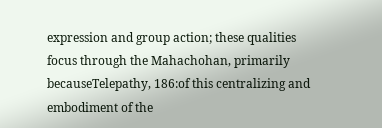expression and group action; these qualities focus through the Mahachohan, primarily becauseTelepathy, 186:of this centralizing and embodiment of the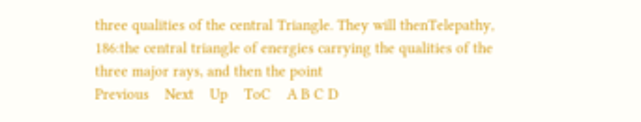three qualities of the central Triangle. They will thenTelepathy, 186:the central triangle of energies carrying the qualities of the three major rays, and then the point
Previous    Next    Up    ToC    A B C D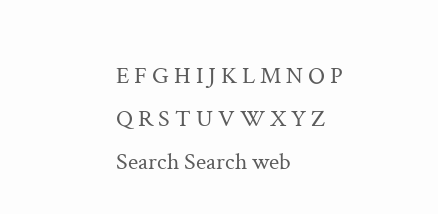E F G H I J K L M N O P Q R S T U V W X Y Z
Search Search web